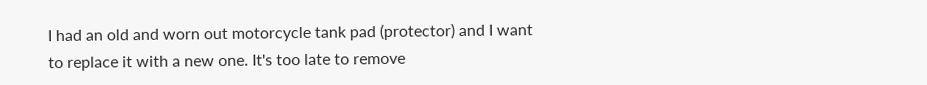I had an old and worn out motorcycle tank pad (protector) and I want to replace it with a new one. It's too late to remove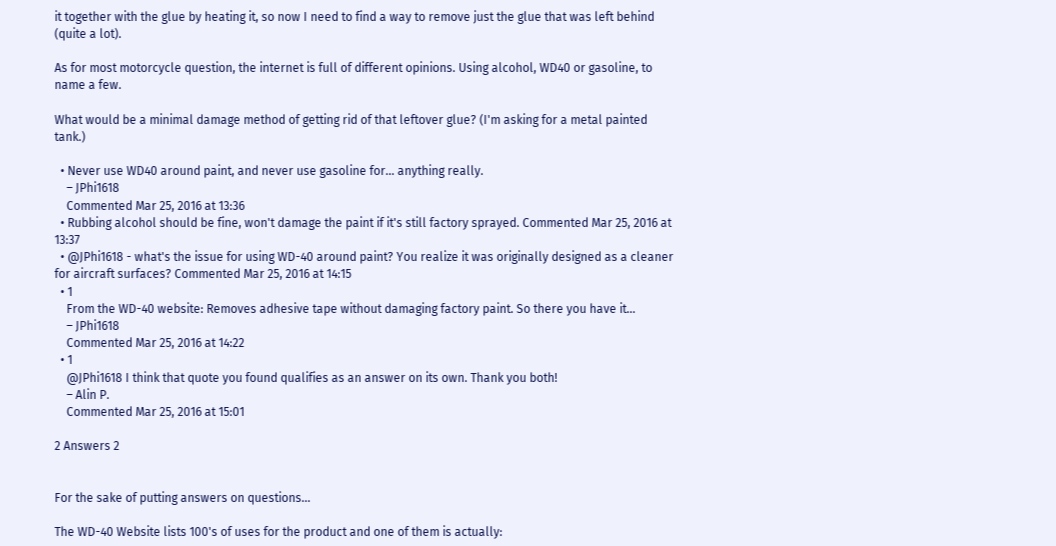it together with the glue by heating it, so now I need to find a way to remove just the glue that was left behind (quite a lot).

As for most motorcycle question, the internet is full of different opinions. Using alcohol, WD40 or gasoline, to name a few.

What would be a minimal damage method of getting rid of that leftover glue? (I'm asking for a metal painted tank.)

  • Never use WD40 around paint, and never use gasoline for... anything really.
    – JPhi1618
    Commented Mar 25, 2016 at 13:36
  • Rubbing alcohol should be fine, won't damage the paint if it's still factory sprayed. Commented Mar 25, 2016 at 13:37
  • @JPhi1618 - what's the issue for using WD-40 around paint? You realize it was originally designed as a cleaner for aircraft surfaces? Commented Mar 25, 2016 at 14:15
  • 1
    From the WD-40 website: Removes adhesive tape without damaging factory paint. So there you have it...
    – JPhi1618
    Commented Mar 25, 2016 at 14:22
  • 1
    @JPhi1618 I think that quote you found qualifies as an answer on its own. Thank you both!
    – Alin P.
    Commented Mar 25, 2016 at 15:01

2 Answers 2


For the sake of putting answers on questions...

The WD-40 Website lists 100's of uses for the product and one of them is actually: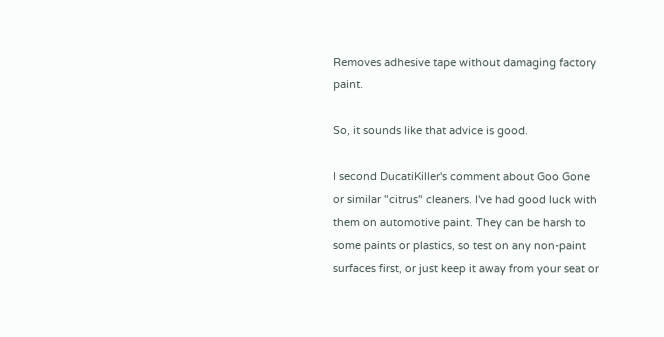Removes adhesive tape without damaging factory paint.

So, it sounds like that advice is good.

I second DucatiKiller's comment about Goo Gone or similar "citrus" cleaners. I've had good luck with them on automotive paint. They can be harsh to some paints or plastics, so test on any non-paint surfaces first, or just keep it away from your seat or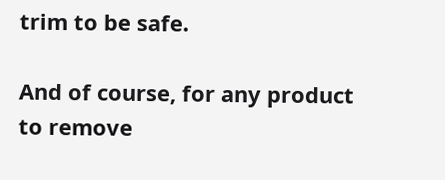trim to be safe.

And of course, for any product to remove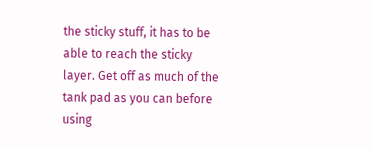the sticky stuff, it has to be able to reach the sticky layer. Get off as much of the tank pad as you can before using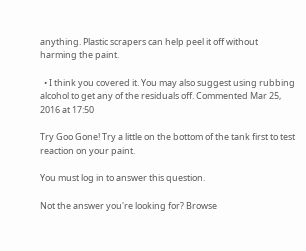anything. Plastic scrapers can help peel it off without harming the paint.

  • I think you covered it. You may also suggest using rubbing alcohol to get any of the residuals off. Commented Mar 25, 2016 at 17:50

Try Goo Gone! Try a little on the bottom of the tank first to test reaction on your paint.

You must log in to answer this question.

Not the answer you're looking for? Browse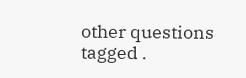other questions tagged .